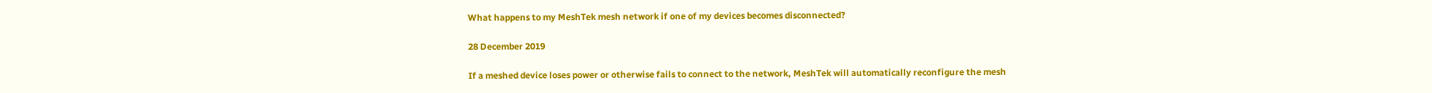What happens to my MeshTek mesh network if one of my devices becomes disconnected?

28 December 2019

If a meshed device loses power or otherwise fails to connect to the network, MeshTek will automatically reconfigure the mesh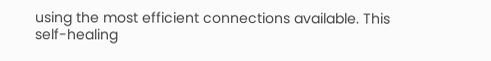using the most efficient connections available. This self-healing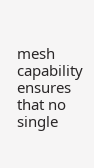mesh capability ensures that no single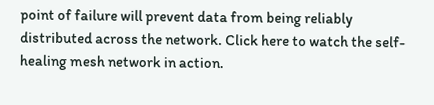point of failure will prevent data from being reliably distributed across the network. Click here to watch the self-healing mesh network in action.